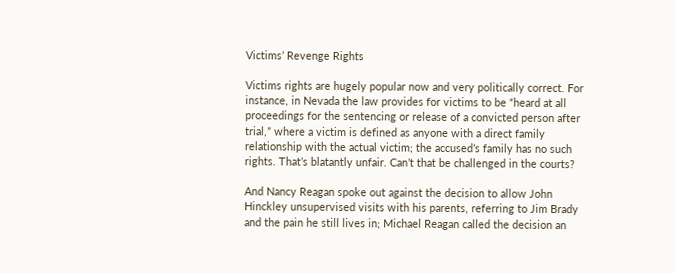Victims’ Revenge Rights

Victims rights are hugely popular now and very politically correct. For instance, in Nevada the law provides for victims to be “heard at all proceedings for the sentencing or release of a convicted person after trial,” where a victim is defined as anyone with a direct family relationship with the actual victim; the accused’s family has no such rights. That’s blatantly unfair. Can’t that be challenged in the courts?

And Nancy Reagan spoke out against the decision to allow John Hinckley unsupervised visits with his parents, referring to Jim Brady and the pain he still lives in; Michael Reagan called the decision an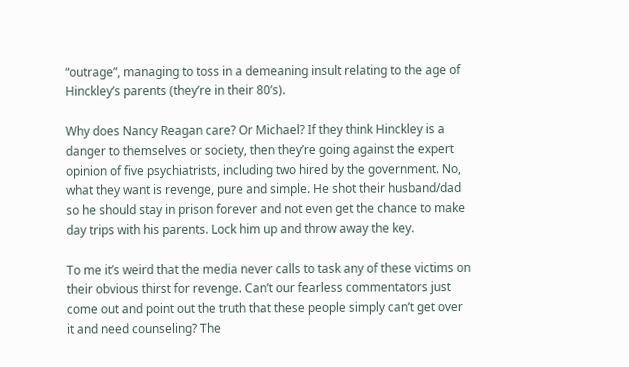“outrage”, managing to toss in a demeaning insult relating to the age of Hinckley’s parents (they’re in their 80’s).

Why does Nancy Reagan care? Or Michael? If they think Hinckley is a danger to themselves or society, then they’re going against the expert opinion of five psychiatrists, including two hired by the government. No, what they want is revenge, pure and simple. He shot their husband/dad so he should stay in prison forever and not even get the chance to make day trips with his parents. Lock him up and throw away the key.

To me it’s weird that the media never calls to task any of these victims on their obvious thirst for revenge. Can’t our fearless commentators just come out and point out the truth that these people simply can’t get over it and need counseling? The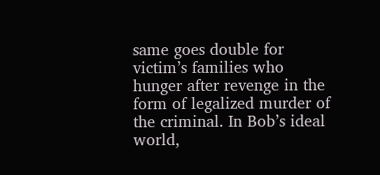same goes double for victim’s families who hunger after revenge in the form of legalized murder of the criminal. In Bob’s ideal world,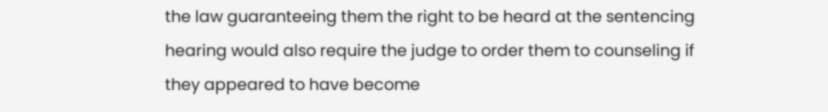the law guaranteeing them the right to be heard at the sentencing hearing would also require the judge to order them to counseling if they appeared to have become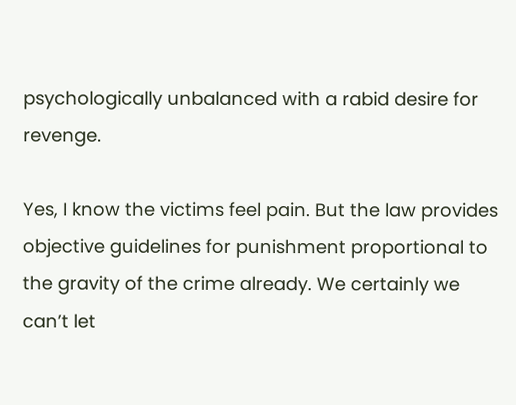psychologically unbalanced with a rabid desire for revenge.

Yes, I know the victims feel pain. But the law provides objective guidelines for punishment proportional to the gravity of the crime already. We certainly we can’t let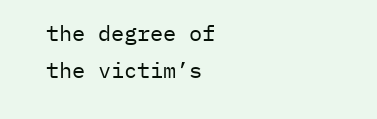the degree of the victim’s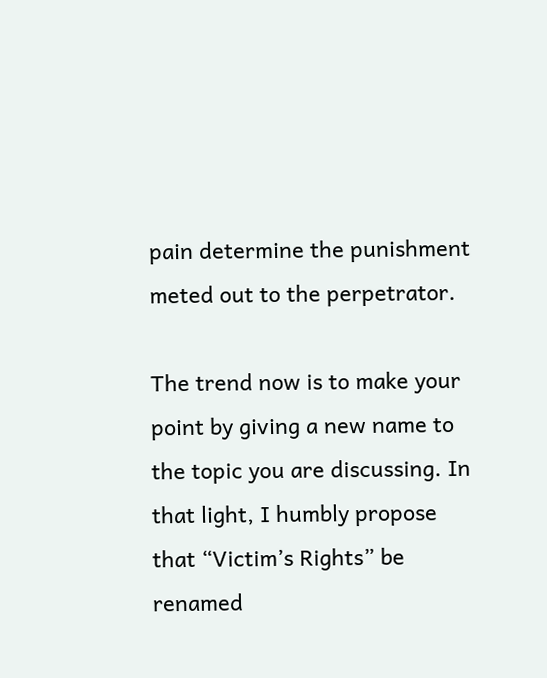pain determine the punishment meted out to the perpetrator.

The trend now is to make your point by giving a new name to the topic you are discussing. In that light, I humbly propose that “Victim’s Rights” be renamed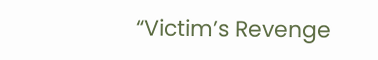“Victim’s Revenge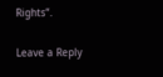Rights”.

Leave a Reply